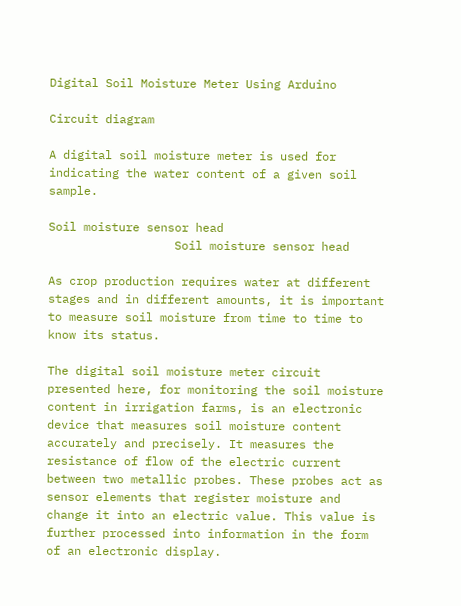Digital Soil Moisture Meter Using Arduino

Circuit diagram

A digital soil moisture meter is used for indicating the water content of a given soil sample.

Soil moisture sensor head
                  Soil moisture sensor head

As crop production requires water at different stages and in different amounts, it is important to measure soil moisture from time to time to know its status.

The digital soil moisture meter circuit presented here, for monitoring the soil moisture content in irrigation farms, is an electronic device that measures soil moisture content accurately and precisely. It measures the resistance of flow of the electric current between two metallic probes. These probes act as sensor elements that register moisture and change it into an electric value. This value is further processed into information in the form of an electronic display.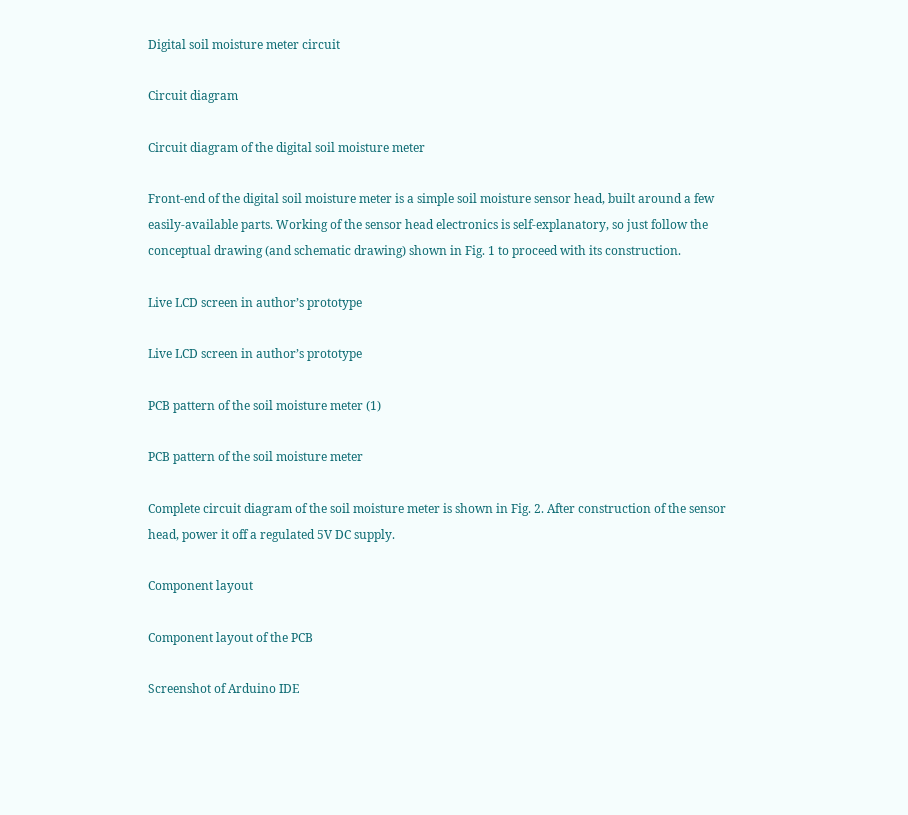Digital soil moisture meter circuit

Circuit diagram

Circuit diagram of the digital soil moisture meter

Front-end of the digital soil moisture meter is a simple soil moisture sensor head, built around a few easily-available parts. Working of the sensor head electronics is self-explanatory, so just follow the conceptual drawing (and schematic drawing) shown in Fig. 1 to proceed with its construction.

Live LCD screen in author’s prototype

Live LCD screen in author’s prototype

PCB pattern of the soil moisture meter (1)

PCB pattern of the soil moisture meter

Complete circuit diagram of the soil moisture meter is shown in Fig. 2. After construction of the sensor head, power it off a regulated 5V DC supply.

Component layout

Component layout of the PCB

Screenshot of Arduino IDE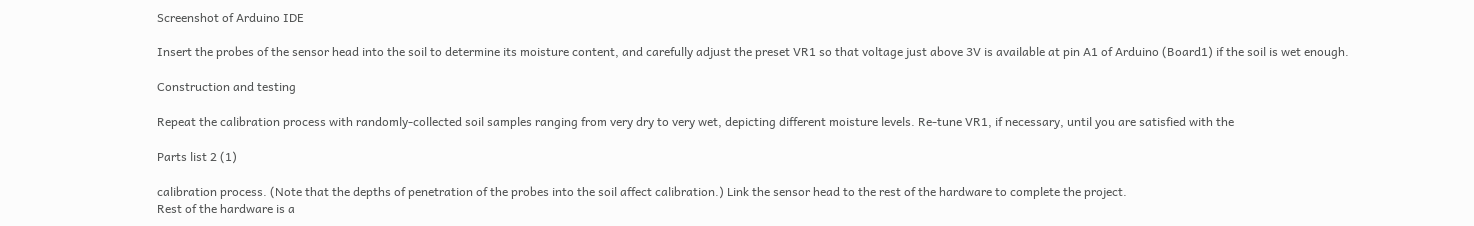Screenshot of Arduino IDE

Insert the probes of the sensor head into the soil to determine its moisture content, and carefully adjust the preset VR1 so that voltage just above 3V is available at pin A1 of Arduino (Board1) if the soil is wet enough.

Construction and testing

Repeat the calibration process with randomly-collected soil samples ranging from very dry to very wet, depicting different moisture levels. Re-tune VR1, if necessary, until you are satisfied with the

Parts list 2 (1)

calibration process. (Note that the depths of penetration of the probes into the soil affect calibration.) Link the sensor head to the rest of the hardware to complete the project.
Rest of the hardware is a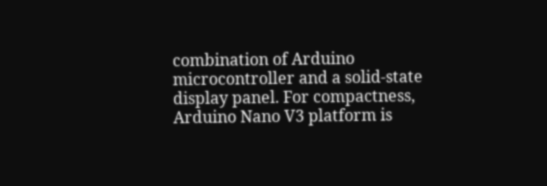combination of Arduino microcontroller and a solid-state display panel. For compactness, Arduino Nano V3 platform is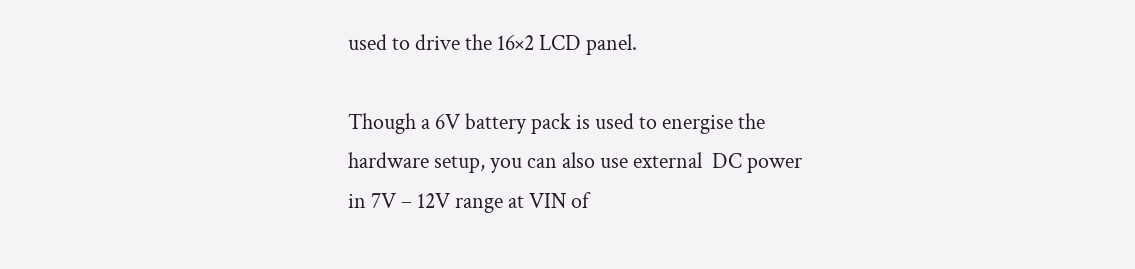used to drive the 16×2 LCD panel.

Though a 6V battery pack is used to energise the hardware setup, you can also use external  DC power in 7V – 12V range at VIN of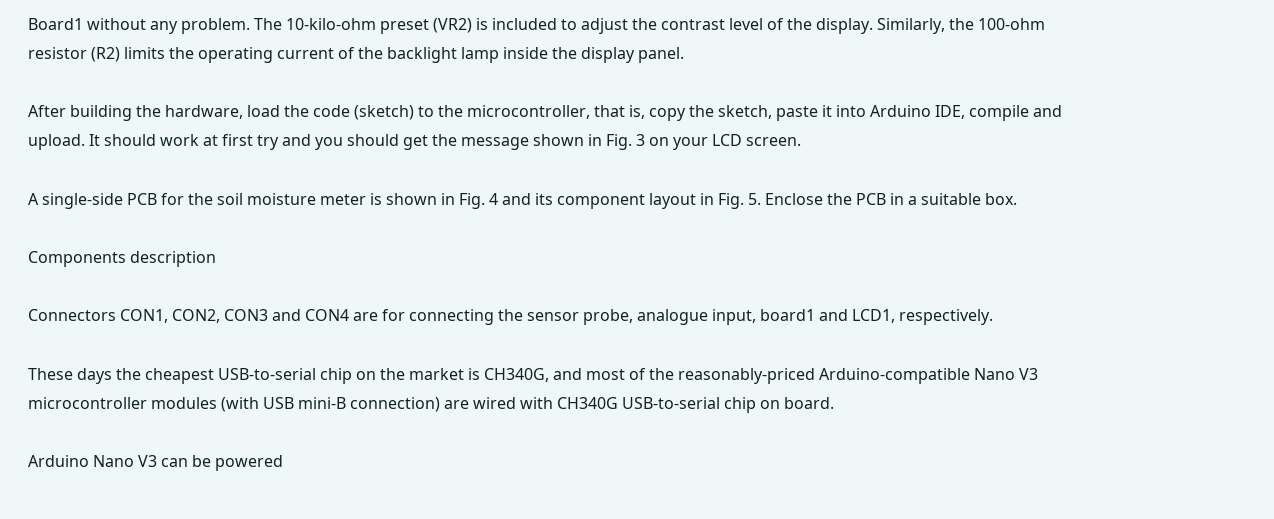Board1 without any problem. The 10-kilo-ohm preset (VR2) is included to adjust the contrast level of the display. Similarly, the 100-ohm resistor (R2) limits the operating current of the backlight lamp inside the display panel.

After building the hardware, load the code (sketch) to the microcontroller, that is, copy the sketch, paste it into Arduino IDE, compile and upload. It should work at first try and you should get the message shown in Fig. 3 on your LCD screen.

A single-side PCB for the soil moisture meter is shown in Fig. 4 and its component layout in Fig. 5. Enclose the PCB in a suitable box.

Components description

Connectors CON1, CON2, CON3 and CON4 are for connecting the sensor probe, analogue input, board1 and LCD1, respectively.

These days the cheapest USB-to-serial chip on the market is CH340G, and most of the reasonably-priced Arduino-compatible Nano V3 microcontroller modules (with USB mini-B connection) are wired with CH340G USB-to-serial chip on board.

Arduino Nano V3 can be powered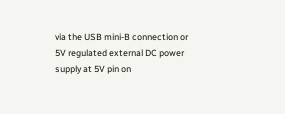via the USB mini-B connection or 5V regulated external DC power supply at 5V pin on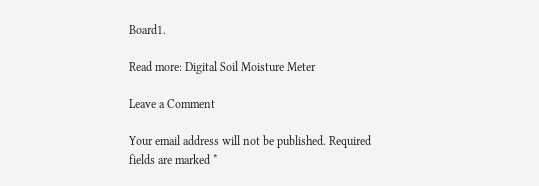Board1.

Read more: Digital Soil Moisture Meter

Leave a Comment

Your email address will not be published. Required fields are marked *